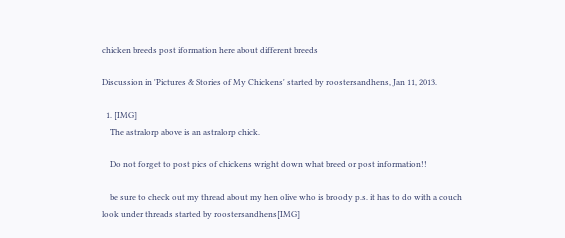chicken breeds post iformation here about different breeds

Discussion in 'Pictures & Stories of My Chickens' started by roostersandhens, Jan 11, 2013.

  1. [IMG]
    The astralorp above is an astralorp chick.

    Do not forget to post pics of chickens wright down what breed or post information!!

    be sure to check out my thread about my hen olive who is broody p.s. it has to do with a couch look under threads started by roostersandhens[IMG]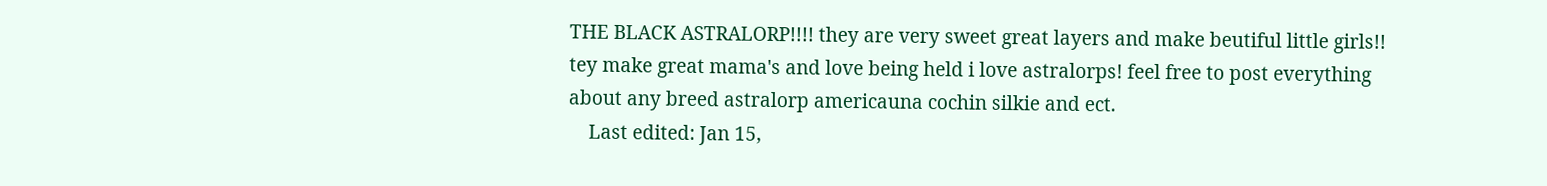THE BLACK ASTRALORP!!!! they are very sweet great layers and make beutiful little girls!! tey make great mama's and love being held i love astralorps! feel free to post everything about any breed astralorp americauna cochin silkie and ect.
    Last edited: Jan 15,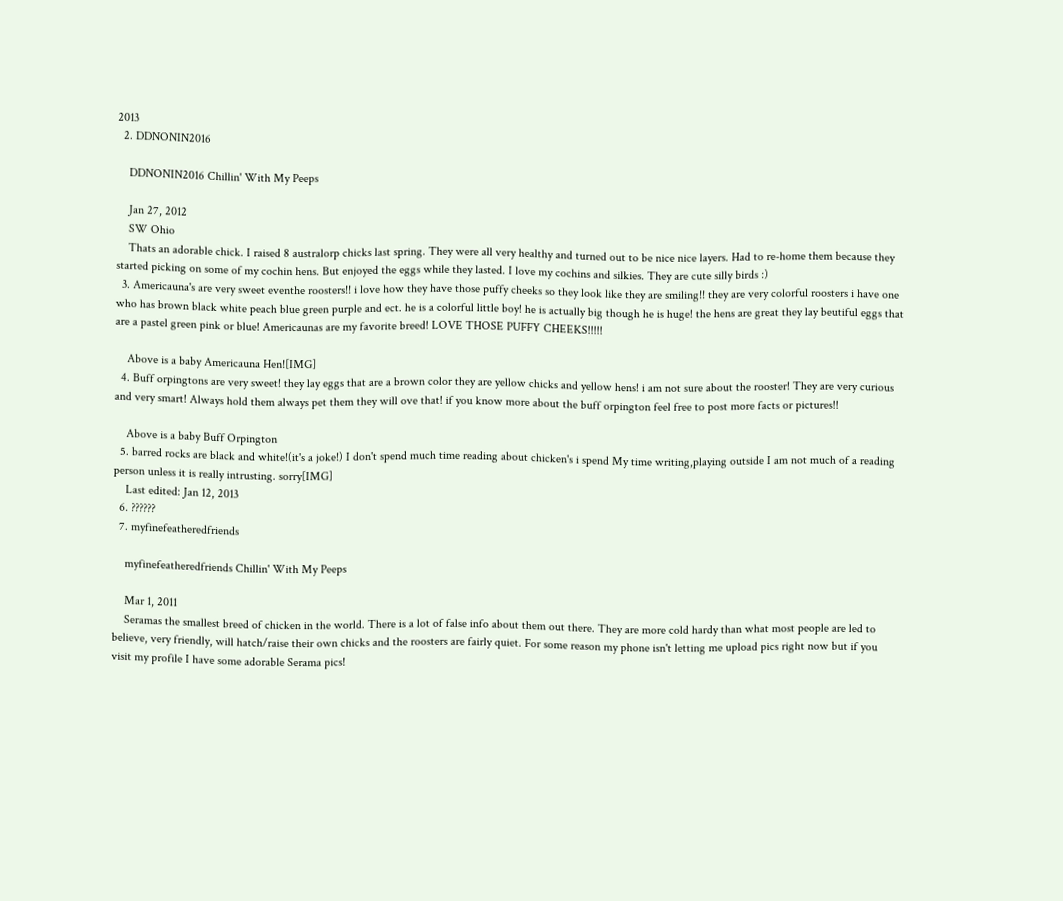2013
  2. DDNONIN2016

    DDNONIN2016 Chillin' With My Peeps

    Jan 27, 2012
    SW Ohio
    Thats an adorable chick. I raised 8 australorp chicks last spring. They were all very healthy and turned out to be nice nice layers. Had to re-home them because they started picking on some of my cochin hens. But enjoyed the eggs while they lasted. I love my cochins and silkies. They are cute silly birds :)
  3. Americauna's are very sweet eventhe roosters!! i love how they have those puffy cheeks so they look like they are smiling!! they are very colorful roosters i have one who has brown black white peach blue green purple and ect. he is a colorful little boy! he is actually big though he is huge! the hens are great they lay beutiful eggs that are a pastel green pink or blue! Americaunas are my favorite breed! LOVE THOSE PUFFY CHEEKS!!!!!

    Above is a baby Americauna Hen![IMG]
  4. Buff orpingtons are very sweet! they lay eggs that are a brown color they are yellow chicks and yellow hens! i am not sure about the rooster! They are very curious and very smart! Always hold them always pet them they will ove that! if you know more about the buff orpington feel free to post more facts or pictures!!

    Above is a baby Buff Orpington
  5. barred rocks are black and white!(it's a joke!) I don't spend much time reading about chicken's i spend My time writing,playing outside I am not much of a reading person unless it is really intrusting. sorry[IMG]
    Last edited: Jan 12, 2013
  6. ??????
  7. myfinefeatheredfriends

    myfinefeatheredfriends Chillin' With My Peeps

    Mar 1, 2011
    Seramas the smallest breed of chicken in the world. There is a lot of false info about them out there. They are more cold hardy than what most people are led to believe, very friendly, will hatch/raise their own chicks and the roosters are fairly quiet. For some reason my phone isn't letting me upload pics right now but if you visit my profile I have some adorable Serama pics!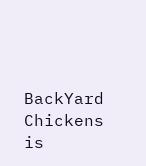BackYard Chickens is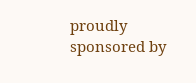proudly sponsored by